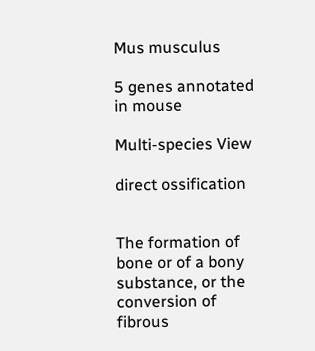Mus musculus

5 genes annotated in mouse

Multi-species View

direct ossification


The formation of bone or of a bony substance, or the conversion of fibrous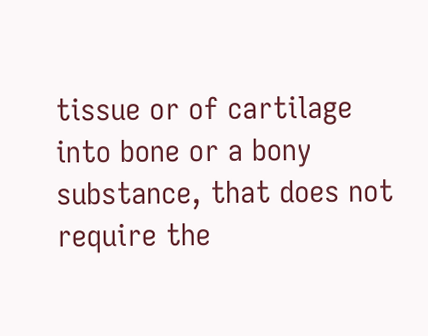tissue or of cartilage into bone or a bony substance, that does not require the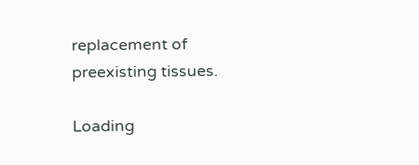replacement of preexisting tissues.

Loading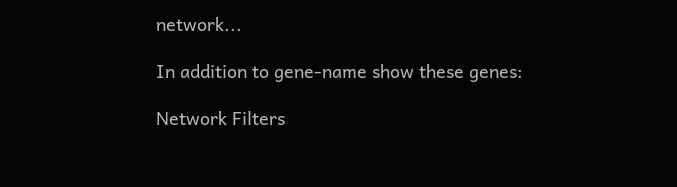network...

In addition to gene-name show these genes:

Network Filters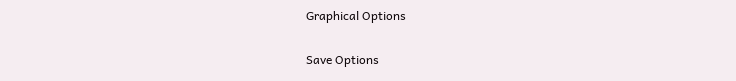Graphical Options

Save Options